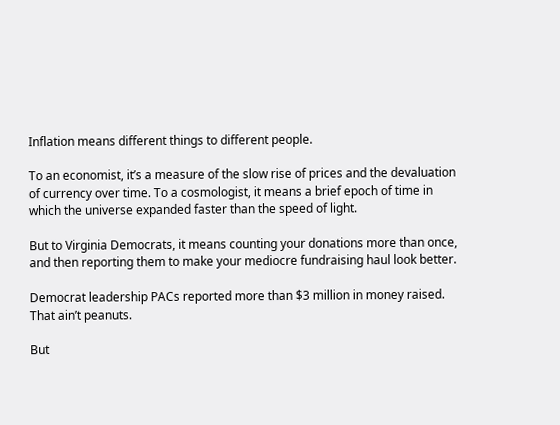Inflation means different things to different people.

To an economist, it’s a measure of the slow rise of prices and the devaluation of currency over time. To a cosmologist, it means a brief epoch of time in which the universe expanded faster than the speed of light.

But to Virginia Democrats, it means counting your donations more than once, and then reporting them to make your mediocre fundraising haul look better.

Democrat leadership PACs reported more than $3 million in money raised. That ain’t peanuts.

But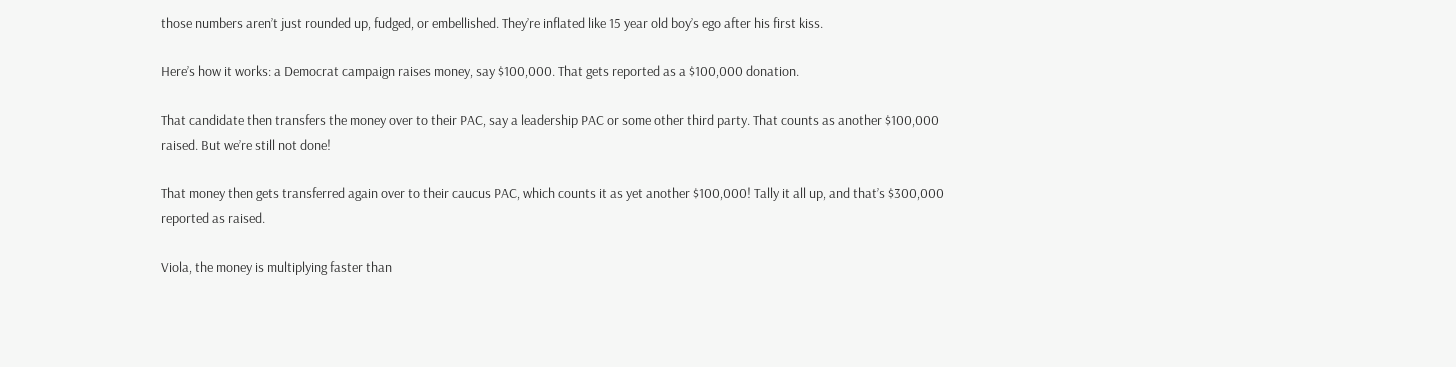those numbers aren’t just rounded up, fudged, or embellished. They’re inflated like 15 year old boy’s ego after his first kiss.

Here’s how it works: a Democrat campaign raises money, say $100,000. That gets reported as a $100,000 donation.

That candidate then transfers the money over to their PAC, say a leadership PAC or some other third party. That counts as another $100,000 raised. But we’re still not done!

That money then gets transferred again over to their caucus PAC, which counts it as yet another $100,000! Tally it all up, and that’s $300,000 reported as raised.

Viola, the money is multiplying faster than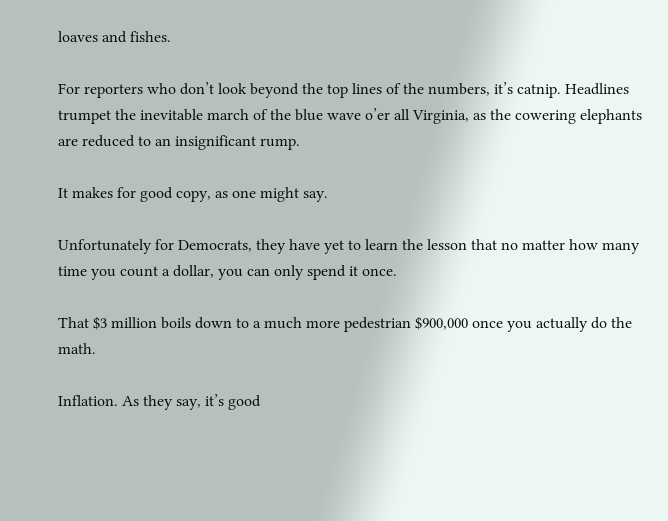loaves and fishes.

For reporters who don’t look beyond the top lines of the numbers, it’s catnip. Headlines trumpet the inevitable march of the blue wave o’er all Virginia, as the cowering elephants are reduced to an insignificant rump.

It makes for good copy, as one might say.

Unfortunately for Democrats, they have yet to learn the lesson that no matter how many time you count a dollar, you can only spend it once.

That $3 million boils down to a much more pedestrian $900,000 once you actually do the math.

Inflation. As they say, it’s good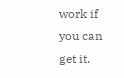work if you can get it.